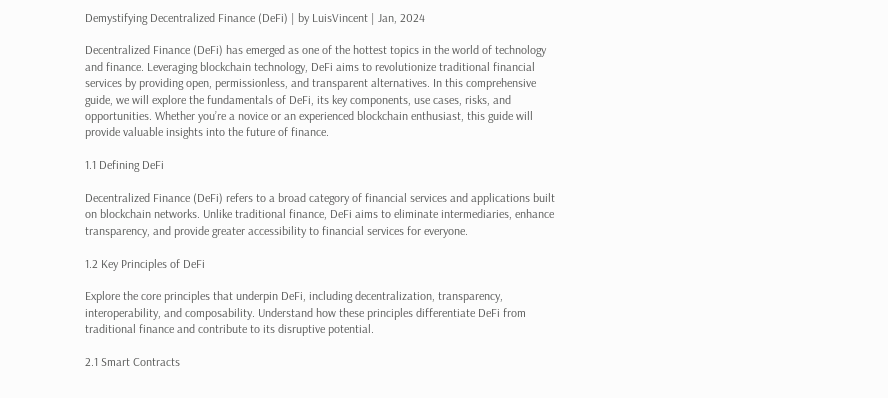Demystifying Decentralized Finance (DeFi) | by LuisVincent | Jan, 2024

Decentralized Finance (DeFi) has emerged as one of the hottest topics in the world of technology and finance. Leveraging blockchain technology, DeFi aims to revolutionize traditional financial services by providing open, permissionless, and transparent alternatives. In this comprehensive guide, we will explore the fundamentals of DeFi, its key components, use cases, risks, and opportunities. Whether you’re a novice or an experienced blockchain enthusiast, this guide will provide valuable insights into the future of finance.

1.1 Defining DeFi

Decentralized Finance (DeFi) refers to a broad category of financial services and applications built on blockchain networks. Unlike traditional finance, DeFi aims to eliminate intermediaries, enhance transparency, and provide greater accessibility to financial services for everyone.

1.2 Key Principles of DeFi

Explore the core principles that underpin DeFi, including decentralization, transparency, interoperability, and composability. Understand how these principles differentiate DeFi from traditional finance and contribute to its disruptive potential.

2.1 Smart Contracts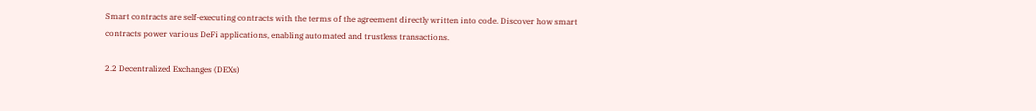Smart contracts are self-executing contracts with the terms of the agreement directly written into code. Discover how smart contracts power various DeFi applications, enabling automated and trustless transactions.

2.2 Decentralized Exchanges (DEXs)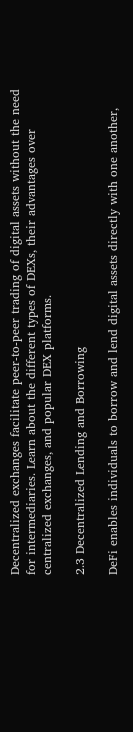Decentralized exchanges facilitate peer-to-peer trading of digital assets without the need for intermediaries. Learn about the different types of DEXs, their advantages over centralized exchanges, and popular DEX platforms.

2.3 Decentralized Lending and Borrowing

DeFi enables individuals to borrow and lend digital assets directly with one another,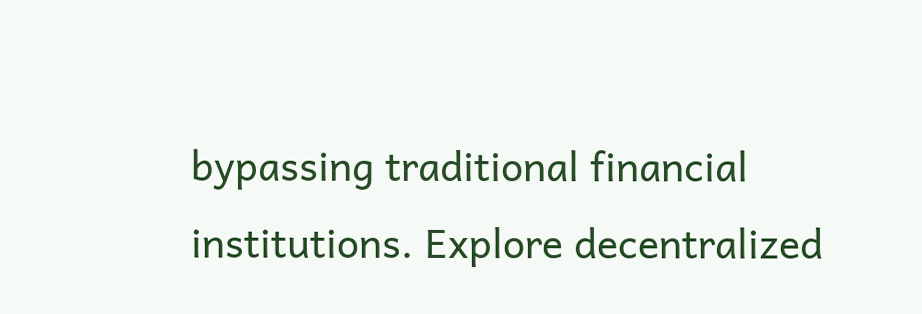bypassing traditional financial institutions. Explore decentralized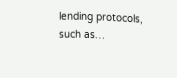lending protocols, such as…